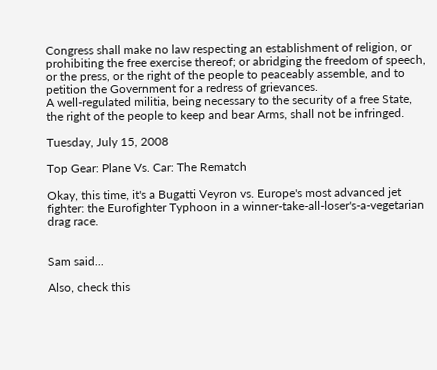Congress shall make no law respecting an establishment of religion, or prohibiting the free exercise thereof; or abridging the freedom of speech, or the press, or the right of the people to peaceably assemble, and to petition the Government for a redress of grievances.
A well-regulated militia, being necessary to the security of a free State, the right of the people to keep and bear Arms, shall not be infringed.

Tuesday, July 15, 2008

Top Gear: Plane Vs. Car: The Rematch

Okay, this time, it's a Bugatti Veyron vs. Europe's most advanced jet fighter: the Eurofighter Typhoon in a winner-take-all-loser's-a-vegetarian drag race.


Sam said...

Also, check this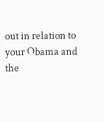out in relation to your Obama and the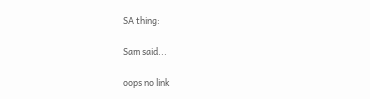SA thing:

Sam said...

oops no link